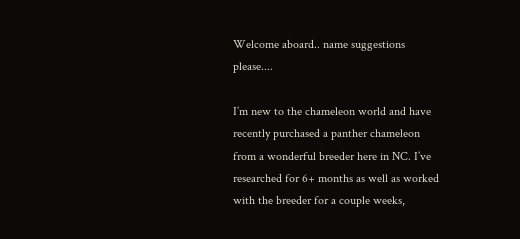Welcome aboard.. name suggestions please....

I’m new to the chameleon world and have recently purchased a panther chameleon from a wonderful breeder here in NC. I’ve researched for 6+ months as well as worked with the breeder for a couple weeks,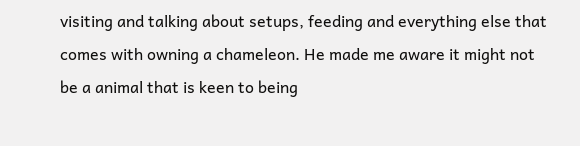visiting and talking about setups, feeding and everything else that comes with owning a chameleon. He made me aware it might not be a animal that is keen to being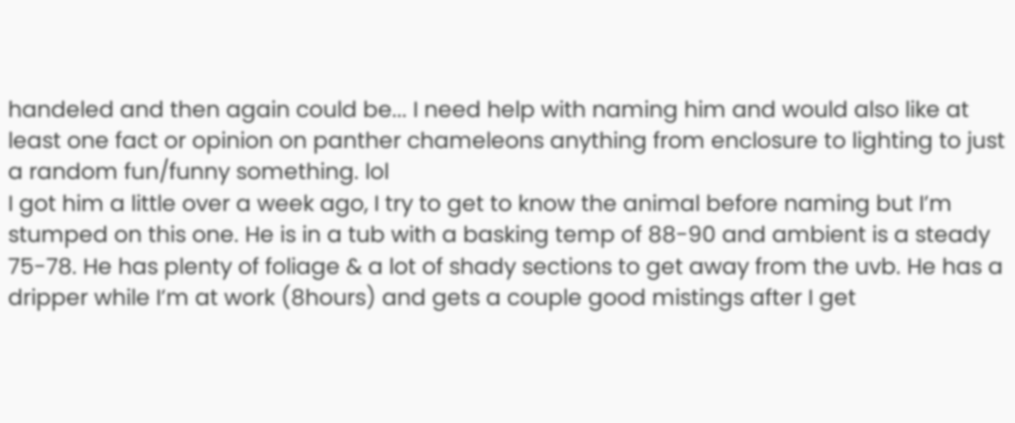handeled and then again could be... I need help with naming him and would also like at least one fact or opinion on panther chameleons anything from enclosure to lighting to just a random fun/funny something. lol
I got him a little over a week ago, I try to get to know the animal before naming but I’m stumped on this one. He is in a tub with a basking temp of 88-90 and ambient is a steady 75-78. He has plenty of foliage & a lot of shady sections to get away from the uvb. He has a dripper while I’m at work (8hours) and gets a couple good mistings after I get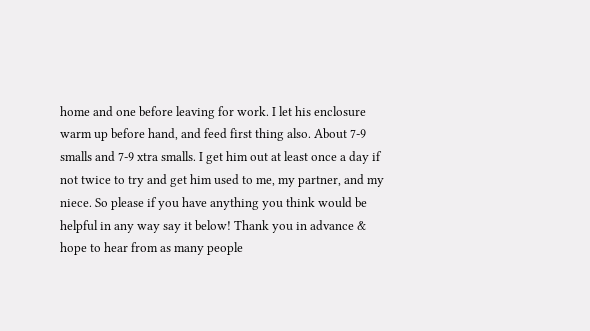home and one before leaving for work. I let his enclosure warm up before hand, and feed first thing also. About 7-9 smalls and 7-9 xtra smalls. I get him out at least once a day if not twice to try and get him used to me, my partner, and my niece. So please if you have anything you think would be helpful in any way say it below! Thank you in advance & hope to hear from as many people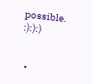possible. :):):)


  •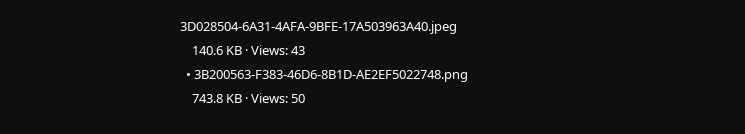3D028504-6A31-4AFA-9BFE-17A503963A40.jpeg
    140.6 KB · Views: 43
  • 3B200563-F383-46D6-8B1D-AE2EF5022748.png
    743.8 KB · Views: 50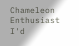Chameleon Enthusiast
I'd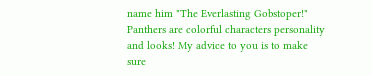name him "The Everlasting Gobstoper!" Panthers are colorful characters personality and looks! My advice to you is to make sure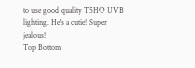to use good quality T5HO UVB lighting. He's a cutie! Super jealous!
Top Bottom